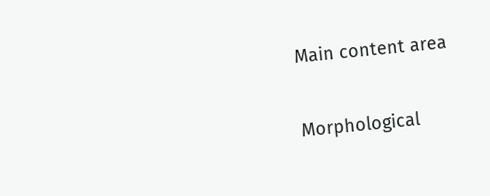Main content area

Morphological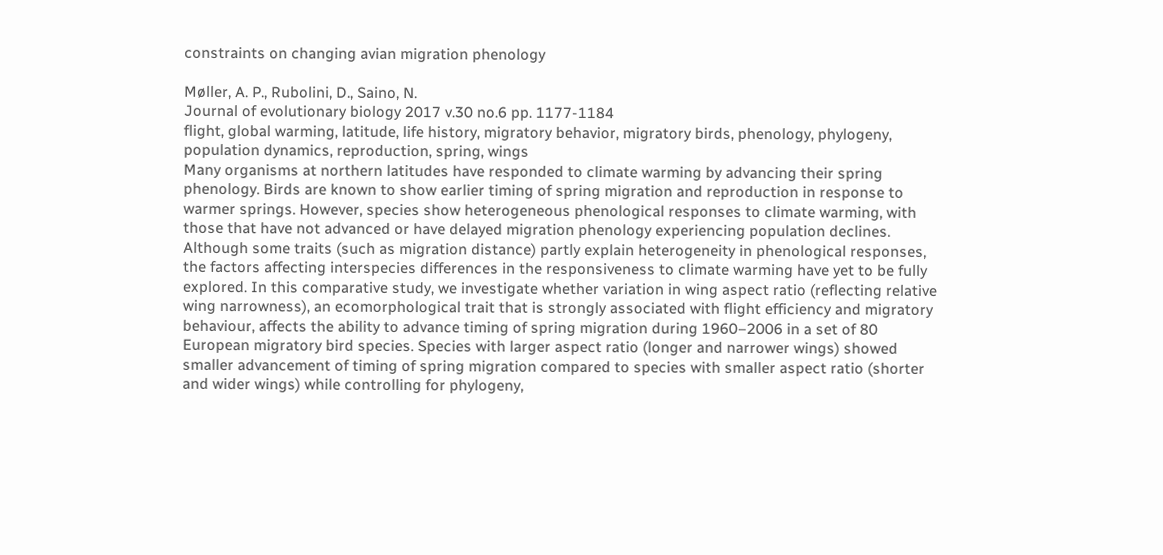constraints on changing avian migration phenology

Møller, A. P., Rubolini, D., Saino, N.
Journal of evolutionary biology 2017 v.30 no.6 pp. 1177-1184
flight, global warming, latitude, life history, migratory behavior, migratory birds, phenology, phylogeny, population dynamics, reproduction, spring, wings
Many organisms at northern latitudes have responded to climate warming by advancing their spring phenology. Birds are known to show earlier timing of spring migration and reproduction in response to warmer springs. However, species show heterogeneous phenological responses to climate warming, with those that have not advanced or have delayed migration phenology experiencing population declines. Although some traits (such as migration distance) partly explain heterogeneity in phenological responses, the factors affecting interspecies differences in the responsiveness to climate warming have yet to be fully explored. In this comparative study, we investigate whether variation in wing aspect ratio (reflecting relative wing narrowness), an ecomorphological trait that is strongly associated with flight efficiency and migratory behaviour, affects the ability to advance timing of spring migration during 1960–2006 in a set of 80 European migratory bird species. Species with larger aspect ratio (longer and narrower wings) showed smaller advancement of timing of spring migration compared to species with smaller aspect ratio (shorter and wider wings) while controlling for phylogeny,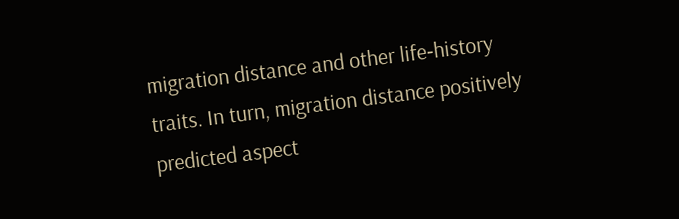migration distance and other life‐history traits. In turn, migration distance positively predicted aspect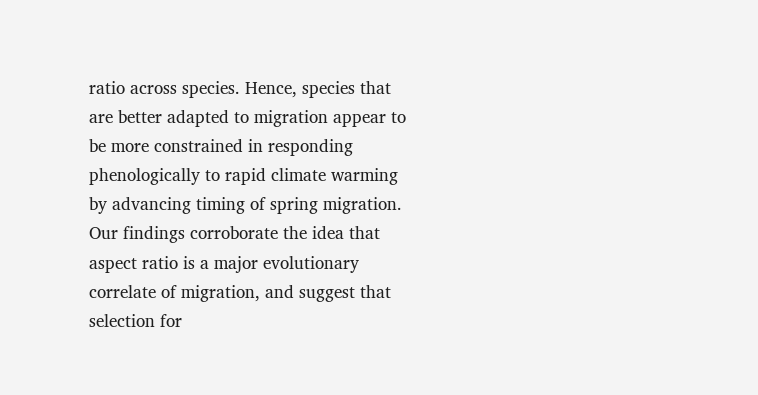ratio across species. Hence, species that are better adapted to migration appear to be more constrained in responding phenologically to rapid climate warming by advancing timing of spring migration. Our findings corroborate the idea that aspect ratio is a major evolutionary correlate of migration, and suggest that selection for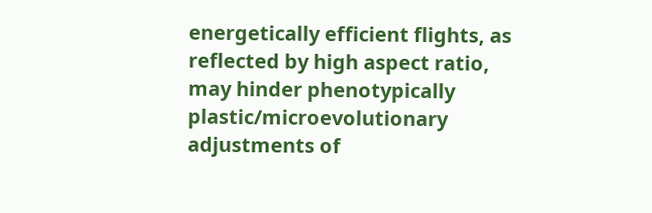energetically efficient flights, as reflected by high aspect ratio, may hinder phenotypically plastic/microevolutionary adjustments of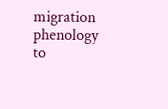migration phenology to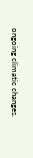ongoing climatic changes.